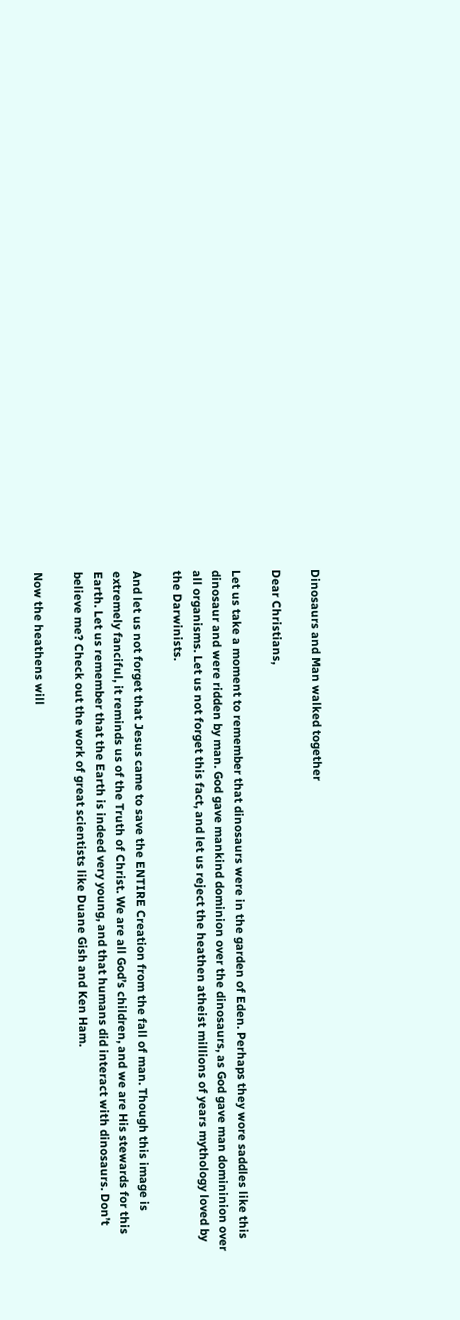Dinosaurs and Man walked together

Dear Christians,

Let us take a moment to remember that dinosaurs were in the garden of Eden. Perhaps they wore saddles like this dinosaur and were ridden by man. God gave mankind dominion over the dinosaurs, as God gave man domininion over all organisms. Let us not forget this fact, and let us reject the heathen atheist millions of years mythology loved by the Darwinists.

And let us not forget that Jesus came to save the ENTIRE Creation from the fall of man. Though this image is extremely fanciful, it reminds us of the Truth of Christ. We are all God’s children, and we are His stewards for this Earth. Let us remember that the Earth is indeed very young, and that humans did interact with dinosaurs. Don’t believe me? Check out the work of great scientists like Duane Gish and Ken Ham.

Now the heathens will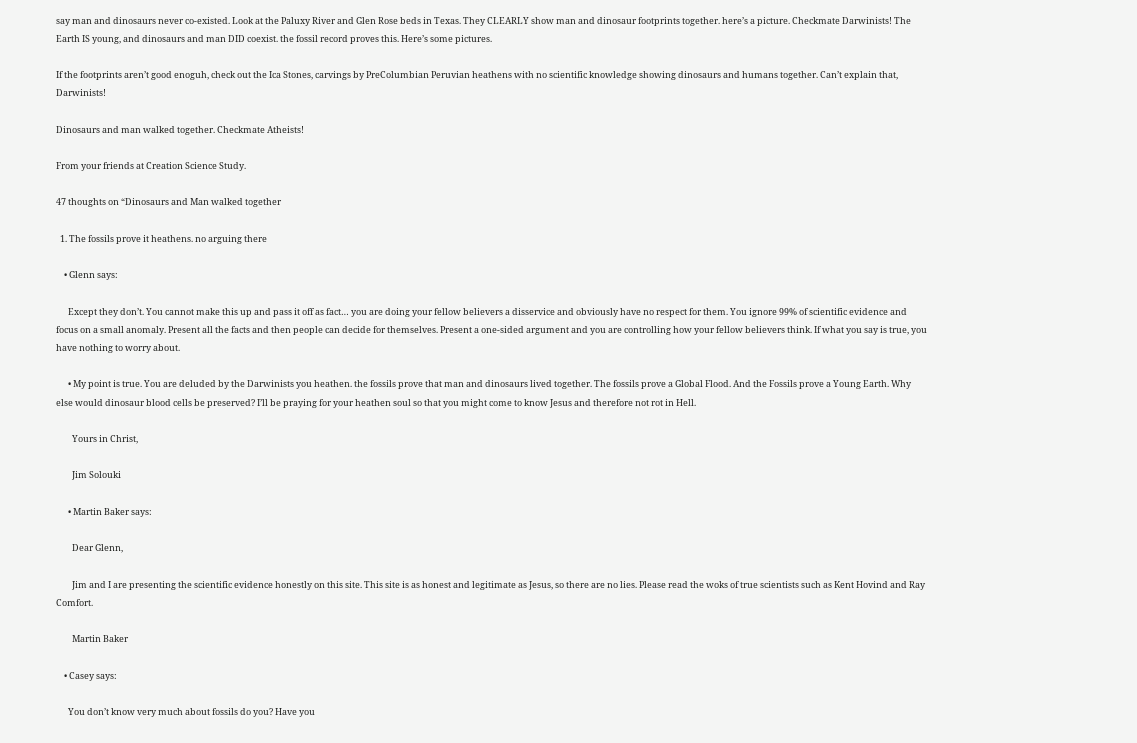say man and dinosaurs never co-existed. Look at the Paluxy River and Glen Rose beds in Texas. They CLEARLY show man and dinosaur footprints together. here’s a picture. Checkmate Darwinists! The Earth IS young, and dinosaurs and man DID coexist. the fossil record proves this. Here’s some pictures.

If the footprints aren’t good enoguh, check out the Ica Stones, carvings by PreColumbian Peruvian heathens with no scientific knowledge showing dinosaurs and humans together. Can’t explain that, Darwinists!

Dinosaurs and man walked together. Checkmate Atheists!

From your friends at Creation Science Study.

47 thoughts on “Dinosaurs and Man walked together

  1. The fossils prove it heathens. no arguing there

    • Glenn says:

      Except they don’t. You cannot make this up and pass it off as fact… you are doing your fellow believers a disservice and obviously have no respect for them. You ignore 99% of scientific evidence and focus on a small anomaly. Present all the facts and then people can decide for themselves. Present a one-sided argument and you are controlling how your fellow believers think. If what you say is true, you have nothing to worry about.

      • My point is true. You are deluded by the Darwinists you heathen. the fossils prove that man and dinosaurs lived together. The fossils prove a Global Flood. And the Fossils prove a Young Earth. Why else would dinosaur blood cells be preserved? I’ll be praying for your heathen soul so that you might come to know Jesus and therefore not rot in Hell.

        Yours in Christ,

        Jim Solouki

      • Martin Baker says:

        Dear Glenn,

        Jim and I are presenting the scientific evidence honestly on this site. This site is as honest and legitimate as Jesus, so there are no lies. Please read the woks of true scientists such as Kent Hovind and Ray Comfort.

        Martin Baker

    • Casey says:

      You don’t know very much about fossils do you? Have you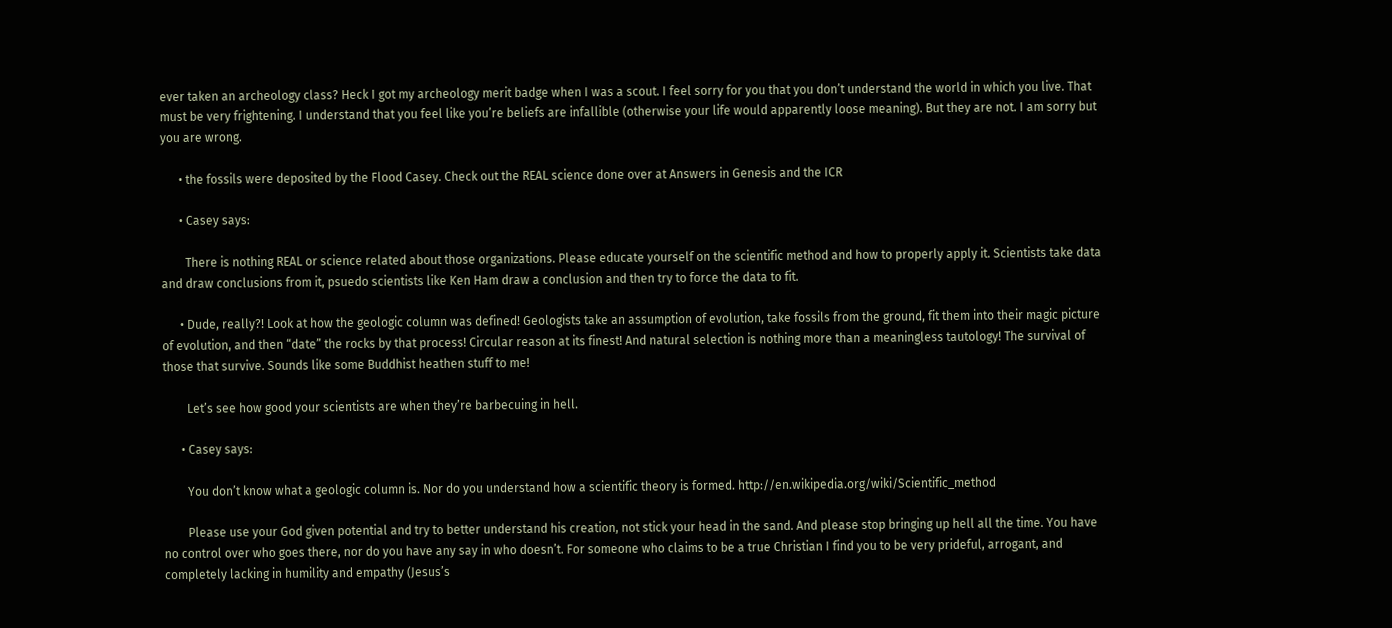ever taken an archeology class? Heck I got my archeology merit badge when I was a scout. I feel sorry for you that you don’t understand the world in which you live. That must be very frightening. I understand that you feel like you’re beliefs are infallible (otherwise your life would apparently loose meaning). But they are not. I am sorry but you are wrong.

      • the fossils were deposited by the Flood Casey. Check out the REAL science done over at Answers in Genesis and the ICR

      • Casey says:

        There is nothing REAL or science related about those organizations. Please educate yourself on the scientific method and how to properly apply it. Scientists take data and draw conclusions from it, psuedo scientists like Ken Ham draw a conclusion and then try to force the data to fit.

      • Dude, really?! Look at how the geologic column was defined! Geologists take an assumption of evolution, take fossils from the ground, fit them into their magic picture of evolution, and then “date” the rocks by that process! Circular reason at its finest! And natural selection is nothing more than a meaningless tautology! The survival of those that survive. Sounds like some Buddhist heathen stuff to me!

        Let’s see how good your scientists are when they’re barbecuing in hell.

      • Casey says:

        You don’t know what a geologic column is. Nor do you understand how a scientific theory is formed. http://en.wikipedia.org/wiki/Scientific_method

        Please use your God given potential and try to better understand his creation, not stick your head in the sand. And please stop bringing up hell all the time. You have no control over who goes there, nor do you have any say in who doesn’t. For someone who claims to be a true Christian I find you to be very prideful, arrogant, and completely lacking in humility and empathy (Jesus’s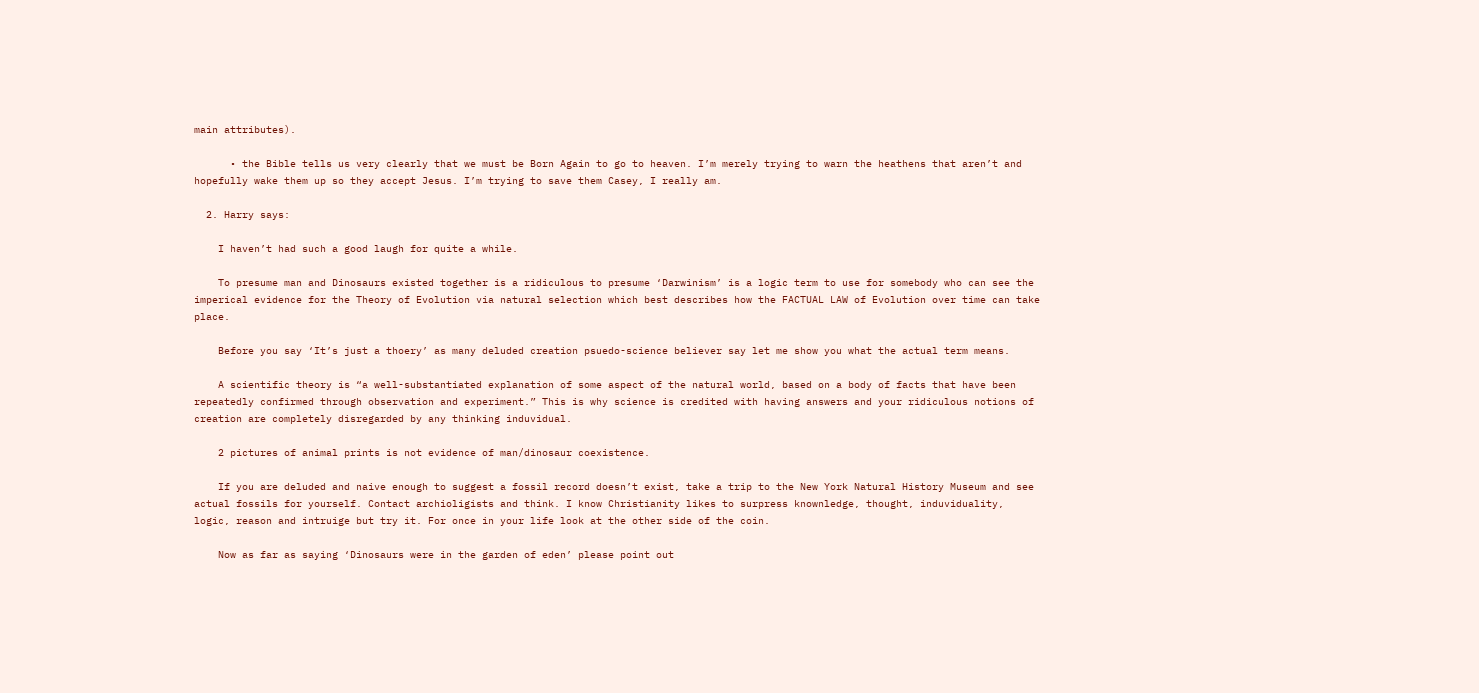main attributes).

      • the Bible tells us very clearly that we must be Born Again to go to heaven. I’m merely trying to warn the heathens that aren’t and hopefully wake them up so they accept Jesus. I’m trying to save them Casey, I really am.

  2. Harry says:

    I haven’t had such a good laugh for quite a while.

    To presume man and Dinosaurs existed together is a ridiculous to presume ‘Darwinism’ is a logic term to use for somebody who can see the imperical evidence for the Theory of Evolution via natural selection which best describes how the FACTUAL LAW of Evolution over time can take place.

    Before you say ‘It’s just a thoery’ as many deluded creation psuedo-science believer say let me show you what the actual term means.

    A scientific theory is “a well-substantiated explanation of some aspect of the natural world, based on a body of facts that have been repeatedly confirmed through observation and experiment.” This is why science is credited with having answers and your ridiculous notions of creation are completely disregarded by any thinking induvidual.

    2 pictures of animal prints is not evidence of man/dinosaur coexistence.

    If you are deluded and naive enough to suggest a fossil record doesn’t exist, take a trip to the New York Natural History Museum and see actual fossils for yourself. Contact archioligists and think. I know Christianity likes to surpress knownledge, thought, induviduality, logic, reason and intruige but try it. For once in your life look at the other side of the coin.

    Now as far as saying ‘Dinosaurs were in the garden of eden’ please point out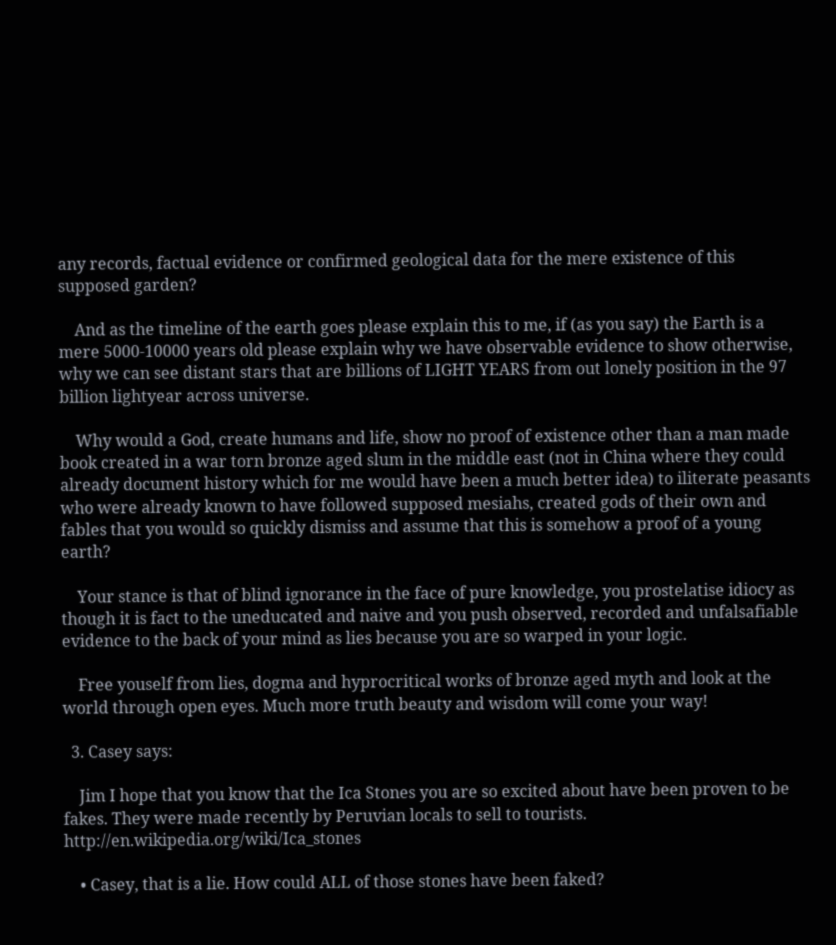any records, factual evidence or confirmed geological data for the mere existence of this supposed garden?

    And as the timeline of the earth goes please explain this to me, if (as you say) the Earth is a mere 5000-10000 years old please explain why we have observable evidence to show otherwise, why we can see distant stars that are billions of LIGHT YEARS from out lonely position in the 97 billion lightyear across universe.

    Why would a God, create humans and life, show no proof of existence other than a man made book created in a war torn bronze aged slum in the middle east (not in China where they could already document history which for me would have been a much better idea) to iliterate peasants who were already known to have followed supposed mesiahs, created gods of their own and fables that you would so quickly dismiss and assume that this is somehow a proof of a young earth?

    Your stance is that of blind ignorance in the face of pure knowledge, you prostelatise idiocy as though it is fact to the uneducated and naive and you push observed, recorded and unfalsafiable evidence to the back of your mind as lies because you are so warped in your logic.

    Free youself from lies, dogma and hyprocritical works of bronze aged myth and look at the world through open eyes. Much more truth beauty and wisdom will come your way!

  3. Casey says:

    Jim I hope that you know that the Ica Stones you are so excited about have been proven to be fakes. They were made recently by Peruvian locals to sell to tourists. http://en.wikipedia.org/wiki/Ica_stones

    • Casey, that is a lie. How could ALL of those stones have been faked?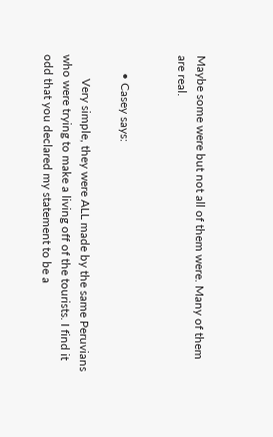Maybe some were but not all of them were. Many of them are real.


      • Casey says:

        Very simple, they were ALL made by the same Peruvians who were trying to make a living off of the tourists. I find it odd that you declared my statement to be a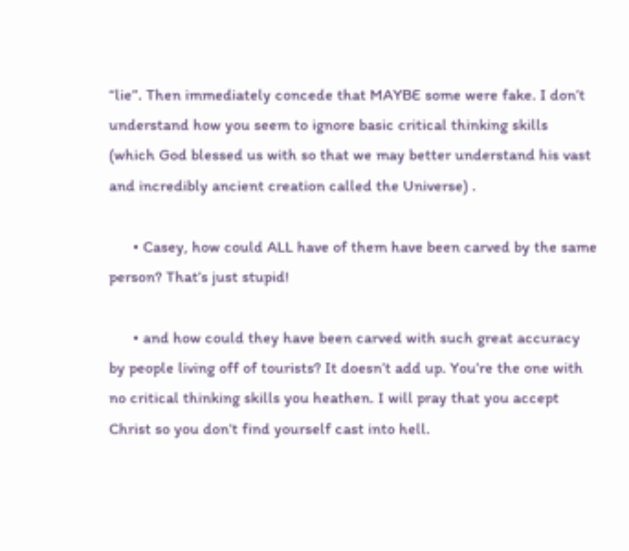“lie”. Then immediately concede that MAYBE some were fake. I don’t understand how you seem to ignore basic critical thinking skills (which God blessed us with so that we may better understand his vast and incredibly ancient creation called the Universe) .

      • Casey, how could ALL have of them have been carved by the same person? That’s just stupid!

      • and how could they have been carved with such great accuracy by people living off of tourists? It doesn’t add up. You’re the one with no critical thinking skills you heathen. I will pray that you accept Christ so you don’t find yourself cast into hell.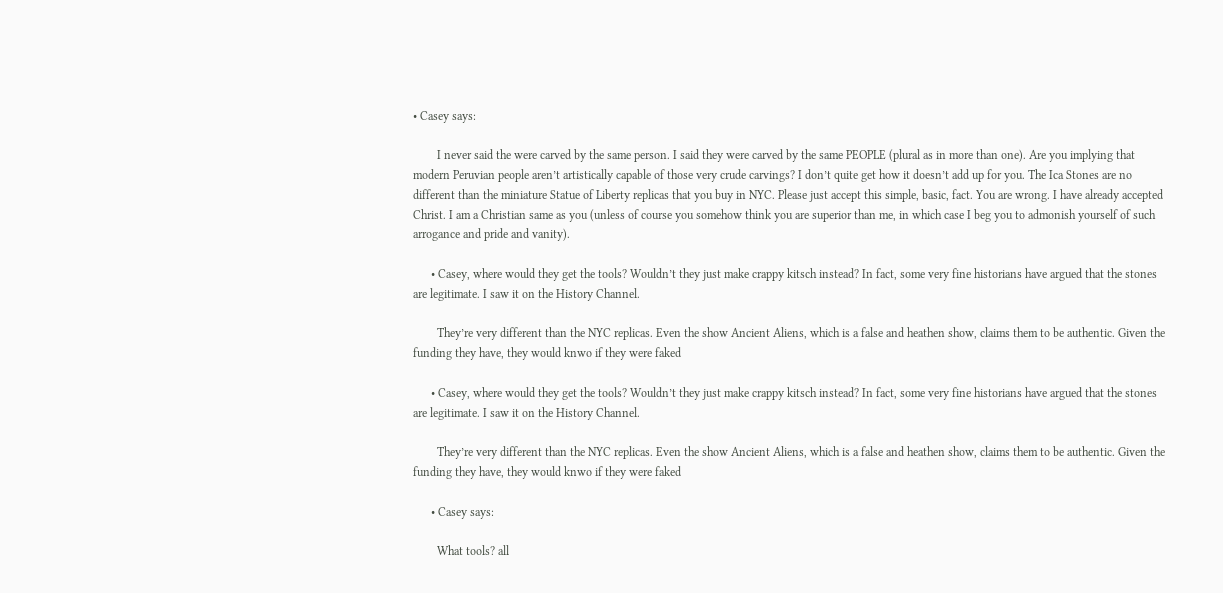• Casey says:

        I never said the were carved by the same person. I said they were carved by the same PEOPLE (plural as in more than one). Are you implying that modern Peruvian people aren’t artistically capable of those very crude carvings? I don’t quite get how it doesn’t add up for you. The Ica Stones are no different than the miniature Statue of Liberty replicas that you buy in NYC. Please just accept this simple, basic, fact. You are wrong. I have already accepted Christ. I am a Christian same as you (unless of course you somehow think you are superior than me, in which case I beg you to admonish yourself of such arrogance and pride and vanity).

      • Casey, where would they get the tools? Wouldn’t they just make crappy kitsch instead? In fact, some very fine historians have argued that the stones are legitimate. I saw it on the History Channel.

        They’re very different than the NYC replicas. Even the show Ancient Aliens, which is a false and heathen show, claims them to be authentic. Given the funding they have, they would knwo if they were faked

      • Casey, where would they get the tools? Wouldn’t they just make crappy kitsch instead? In fact, some very fine historians have argued that the stones are legitimate. I saw it on the History Channel.

        They’re very different than the NYC replicas. Even the show Ancient Aliens, which is a false and heathen show, claims them to be authentic. Given the funding they have, they would knwo if they were faked

      • Casey says:

        What tools? all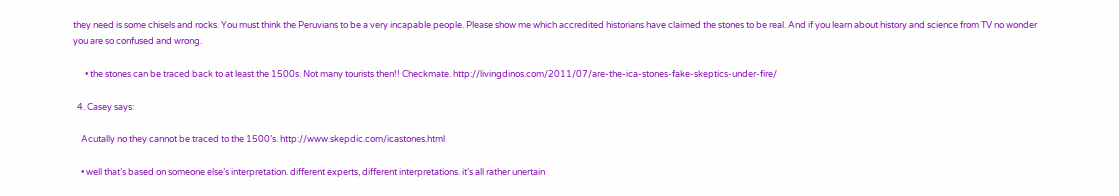they need is some chisels and rocks. You must think the Peruvians to be a very incapable people. Please show me which accredited historians have claimed the stones to be real. And if you learn about history and science from TV no wonder you are so confused and wrong.

      • the stones can be traced back to at least the 1500s. Not many tourists then!! Checkmate. http://livingdinos.com/2011/07/are-the-ica-stones-fake-skeptics-under-fire/

  4. Casey says:

    Acutally no they cannot be traced to the 1500’s. http://www.skepdic.com/icastones.html

    • well that’s based on someone else’s interpretation. different experts, different interpretations. it’s all rather unertain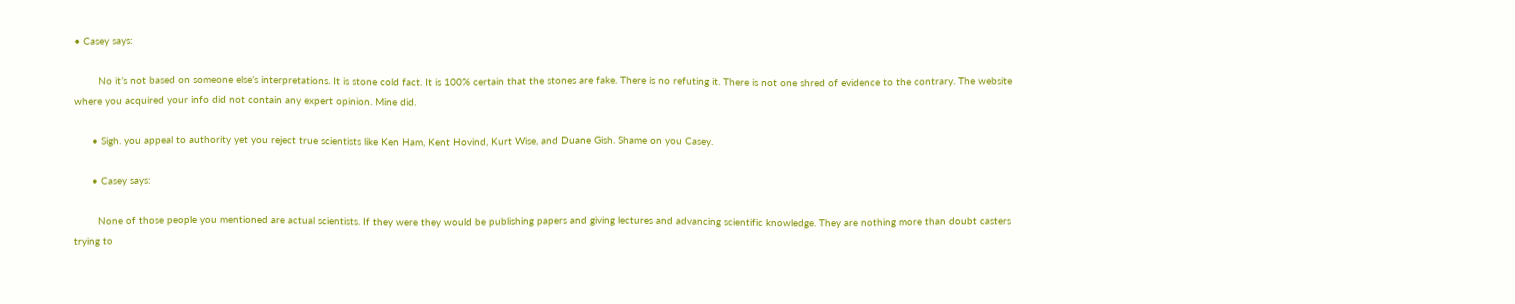• Casey says:

        No it’s not based on someone else’s interpretations. It is stone cold fact. It is 100% certain that the stones are fake. There is no refuting it. There is not one shred of evidence to the contrary. The website where you acquired your info did not contain any expert opinion. Mine did.

      • Sigh. you appeal to authority yet you reject true scientists like Ken Ham, Kent Hovind, Kurt Wise, and Duane Gish. Shame on you Casey.

      • Casey says:

        None of those people you mentioned are actual scientists. If they were they would be publishing papers and giving lectures and advancing scientific knowledge. They are nothing more than doubt casters trying to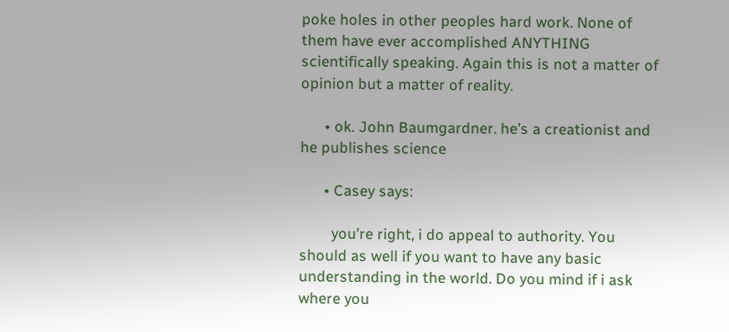poke holes in other peoples hard work. None of them have ever accomplished ANYTHING scientifically speaking. Again this is not a matter of opinion but a matter of reality.

      • ok. John Baumgardner. he’s a creationist and he publishes science

      • Casey says:

        you’re right, i do appeal to authority. You should as well if you want to have any basic understanding in the world. Do you mind if i ask where you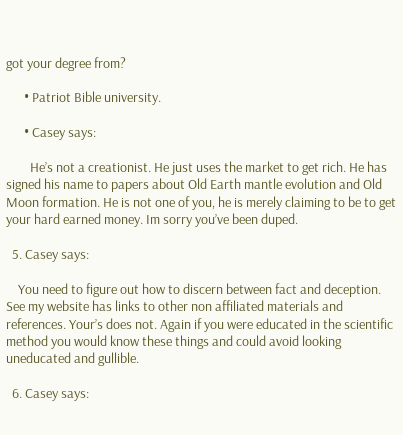got your degree from?

      • Patriot Bible university.

      • Casey says:

        He’s not a creationist. He just uses the market to get rich. He has signed his name to papers about Old Earth mantle evolution and Old Moon formation. He is not one of you, he is merely claiming to be to get your hard earned money. Im sorry you’ve been duped.

  5. Casey says:

    You need to figure out how to discern between fact and deception. See my website has links to other non affiliated materials and references. Your’s does not. Again if you were educated in the scientific method you would know these things and could avoid looking uneducated and gullible.

  6. Casey says: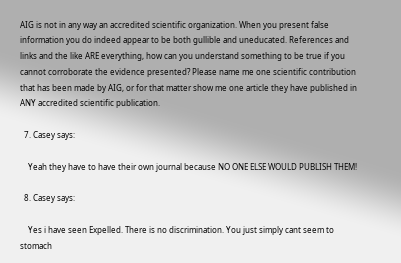AIG is not in any way an accredited scientific organization. When you present false information you do indeed appear to be both gullible and uneducated. References and links and the like ARE everything, how can you understand something to be true if you cannot corroborate the evidence presented? Please name me one scientific contribution that has been made by AIG, or for that matter show me one article they have published in ANY accredited scientific publication.

  7. Casey says:

    Yeah they have to have their own journal because NO ONE ELSE WOULD PUBLISH THEM!

  8. Casey says:

    Yes i have seen Expelled. There is no discrimination. You just simply cant seem to stomach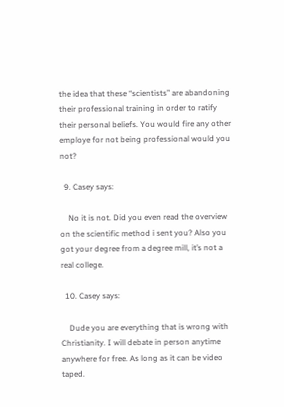the idea that these “scientists” are abandoning their professional training in order to ratify their personal beliefs. You would fire any other employe for not being professional would you not?

  9. Casey says:

    No it is not. Did you even read the overview on the scientific method i sent you? Also you got your degree from a degree mill, it’s not a real college.

  10. Casey says:

    Dude you are everything that is wrong with Christianity. I will debate in person anytime anywhere for free. As long as it can be video taped.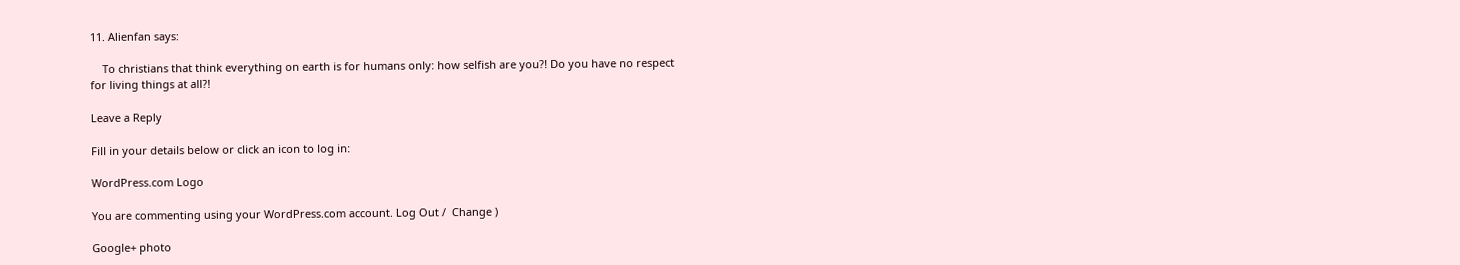11. Alienfan says:

    To christians that think everything on earth is for humans only: how selfish are you?! Do you have no respect for living things at all?!

Leave a Reply

Fill in your details below or click an icon to log in:

WordPress.com Logo

You are commenting using your WordPress.com account. Log Out /  Change )

Google+ photo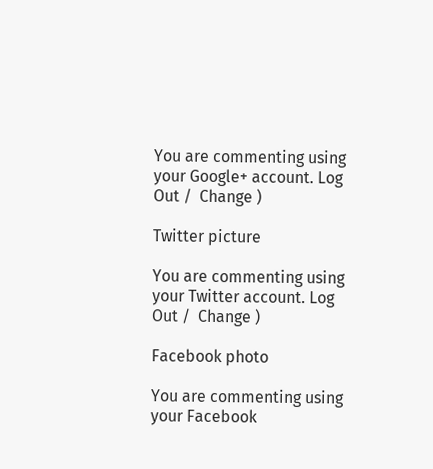You are commenting using your Google+ account. Log Out /  Change )

Twitter picture

You are commenting using your Twitter account. Log Out /  Change )

Facebook photo

You are commenting using your Facebook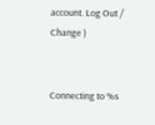account. Log Out /  Change )


Connecting to %s